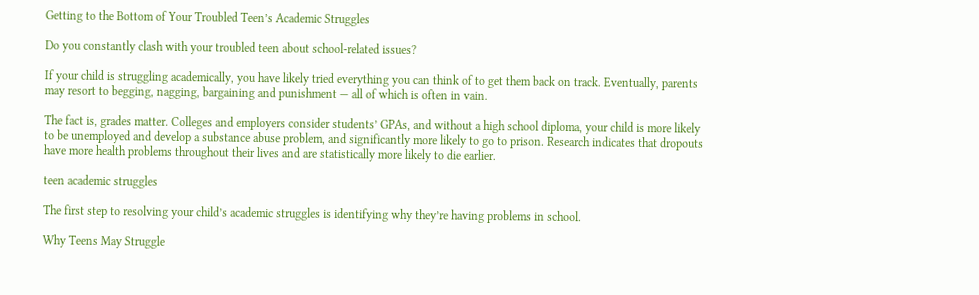Getting to the Bottom of Your Troubled Teen’s Academic Struggles

Do you constantly clash with your troubled teen about school-related issues?

If your child is struggling academically, you have likely tried everything you can think of to get them back on track. Eventually, parents may resort to begging, nagging, bargaining and punishment — all of which is often in vain.

The fact is, grades matter. Colleges and employers consider students’ GPAs, and without a high school diploma, your child is more likely to be unemployed and develop a substance abuse problem, and significantly more likely to go to prison. Research indicates that dropouts have more health problems throughout their lives and are statistically more likely to die earlier.

teen academic struggles

The first step to resolving your child’s academic struggles is identifying why they’re having problems in school.

Why Teens May Struggle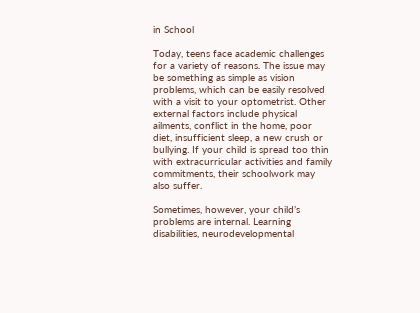in School

Today, teens face academic challenges for a variety of reasons. The issue may be something as simple as vision problems, which can be easily resolved with a visit to your optometrist. Other external factors include physical ailments, conflict in the home, poor diet, insufficient sleep, a new crush or bullying. If your child is spread too thin with extracurricular activities and family commitments, their schoolwork may also suffer.

Sometimes, however, your child’s problems are internal. Learning disabilities, neurodevelopmental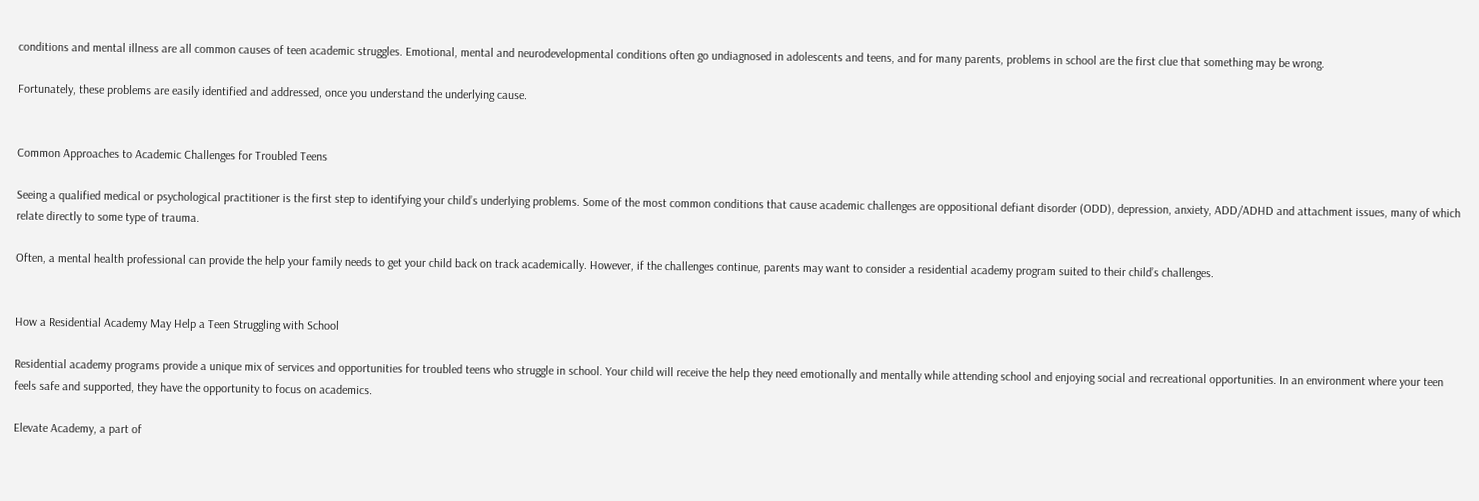conditions and mental illness are all common causes of teen academic struggles. Emotional, mental and neurodevelopmental conditions often go undiagnosed in adolescents and teens, and for many parents, problems in school are the first clue that something may be wrong.

Fortunately, these problems are easily identified and addressed, once you understand the underlying cause.


Common Approaches to Academic Challenges for Troubled Teens

Seeing a qualified medical or psychological practitioner is the first step to identifying your child’s underlying problems. Some of the most common conditions that cause academic challenges are oppositional defiant disorder (ODD), depression, anxiety, ADD/ADHD and attachment issues, many of which relate directly to some type of trauma.

Often, a mental health professional can provide the help your family needs to get your child back on track academically. However, if the challenges continue, parents may want to consider a residential academy program suited to their child’s challenges.


How a Residential Academy May Help a Teen Struggling with School

Residential academy programs provide a unique mix of services and opportunities for troubled teens who struggle in school. Your child will receive the help they need emotionally and mentally while attending school and enjoying social and recreational opportunities. In an environment where your teen feels safe and supported, they have the opportunity to focus on academics.

Elevate Academy, a part of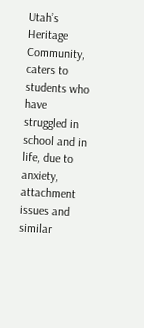Utah’s Heritage Community, caters to students who have struggled in school and in life, due to anxiety, attachment issues and similar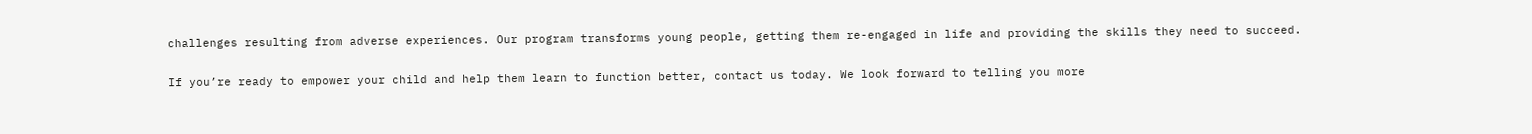challenges resulting from adverse experiences. Our program transforms young people, getting them re-engaged in life and providing the skills they need to succeed.


If you’re ready to empower your child and help them learn to function better, contact us today. We look forward to telling you more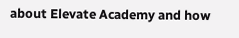about Elevate Academy and how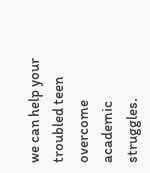we can help your troubled teen overcome academic struggles.